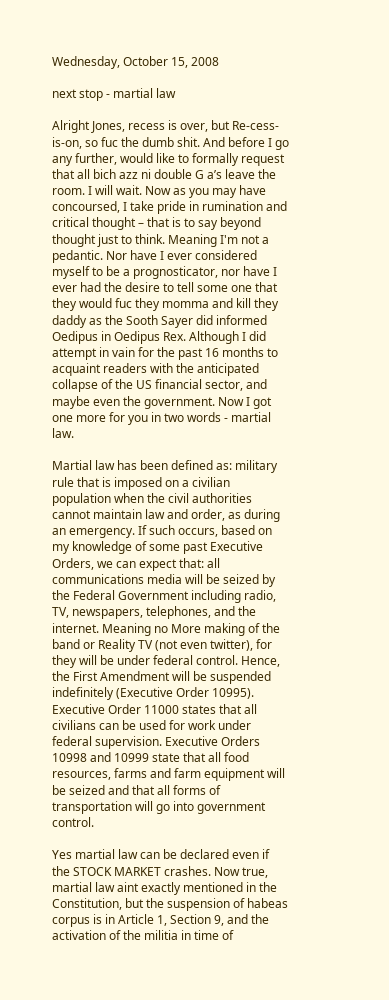Wednesday, October 15, 2008

next stop - martial law

Alright Jones, recess is over, but Re-cess-is-on, so fuc the dumb shit. And before I go any further, would like to formally request that all bich azz ni double G a’s leave the room. I will wait. Now as you may have concoursed, I take pride in rumination and critical thought – that is to say beyond thought just to think. Meaning I'm not a pedantic. Nor have I ever considered myself to be a prognosticator, nor have I ever had the desire to tell some one that they would fuc they momma and kill they daddy as the Sooth Sayer did informed Oedipus in Oedipus Rex. Although I did attempt in vain for the past 16 months to acquaint readers with the anticipated collapse of the US financial sector, and maybe even the government. Now I got one more for you in two words - martial law.

Martial law has been defined as: military rule that is imposed on a civilian population when the civil authorities cannot maintain law and order, as during an emergency. If such occurs, based on my knowledge of some past Executive Orders, we can expect that: all communications media will be seized by the Federal Government including radio, TV, newspapers, telephones, and the internet. Meaning no More making of the band or Reality TV (not even twitter), for they will be under federal control. Hence, the First Amendment will be suspended indefinitely (Executive Order 10995). Executive Order 11000 states that all civilians can be used for work under federal supervision. Executive Orders 10998 and 10999 state that all food resources, farms and farm equipment will be seized and that all forms of transportation will go into government control.

Yes martial law can be declared even if the STOCK MARKET crashes. Now true, martial law aint exactly mentioned in the Constitution, but the suspension of habeas corpus is in Article 1, Section 9, and the activation of the militia in time of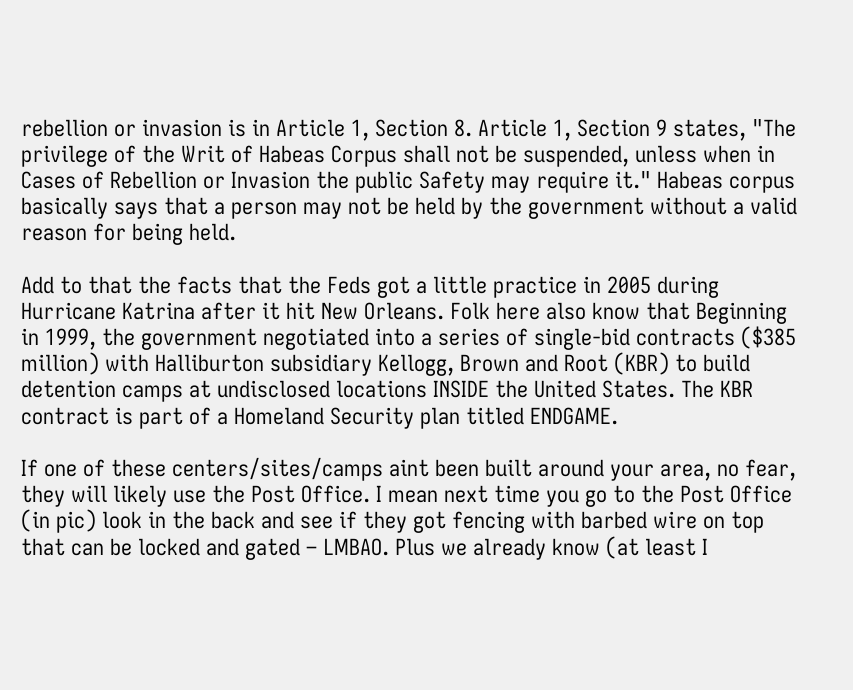rebellion or invasion is in Article 1, Section 8. Article 1, Section 9 states, "The privilege of the Writ of Habeas Corpus shall not be suspended, unless when in Cases of Rebellion or Invasion the public Safety may require it." Habeas corpus basically says that a person may not be held by the government without a valid reason for being held.

Add to that the facts that the Feds got a little practice in 2005 during Hurricane Katrina after it hit New Orleans. Folk here also know that Beginning in 1999, the government negotiated into a series of single-bid contracts ($385 million) with Halliburton subsidiary Kellogg, Brown and Root (KBR) to build detention camps at undisclosed locations INSIDE the United States. The KBR contract is part of a Homeland Security plan titled ENDGAME.

If one of these centers/sites/camps aint been built around your area, no fear, they will likely use the Post Office. I mean next time you go to the Post Office (in pic) look in the back and see if they got fencing with barbed wire on top that can be locked and gated – LMBAO. Plus we already know (at least I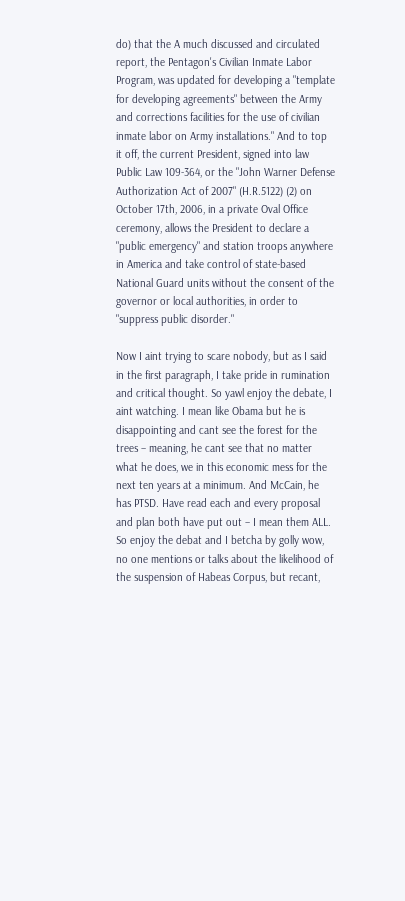do) that the A much discussed and circulated report, the Pentagon's Civilian Inmate Labor Program, was updated for developing a "template for developing agreements" between the Army and corrections facilities for the use of civilian inmate labor on Army installations." And to top it off, the current President, signed into law Public Law 109-364, or the "John Warner Defense Authorization Act of 2007" (H.R.5122) (2) on October 17th, 2006, in a private Oval Office ceremony, allows the President to declare a "public emergency" and station troops anywhere in America and take control of state-based National Guard units without the consent of the governor or local authorities, in order to "suppress public disorder."

Now I aint trying to scare nobody, but as I said in the first paragraph, I take pride in rumination and critical thought. So yawl enjoy the debate, I aint watching. I mean like Obama but he is disappointing and cant see the forest for the trees – meaning, he cant see that no matter what he does, we in this economic mess for the next ten years at a minimum. And McCain, he has PTSD. Have read each and every proposal and plan both have put out – I mean them ALL. So enjoy the debat and I betcha by golly wow, no one mentions or talks about the likelihood of the suspension of Habeas Corpus, but recant,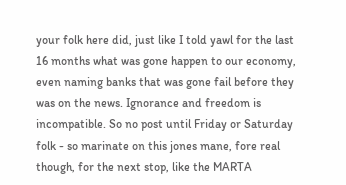your folk here did, just like I told yawl for the last 16 months what was gone happen to our economy, even naming banks that was gone fail before they was on the news. Ignorance and freedom is incompatible. So no post until Friday or Saturday folk - so marinate on this jones mane, fore real though, for the next stop, like the MARTA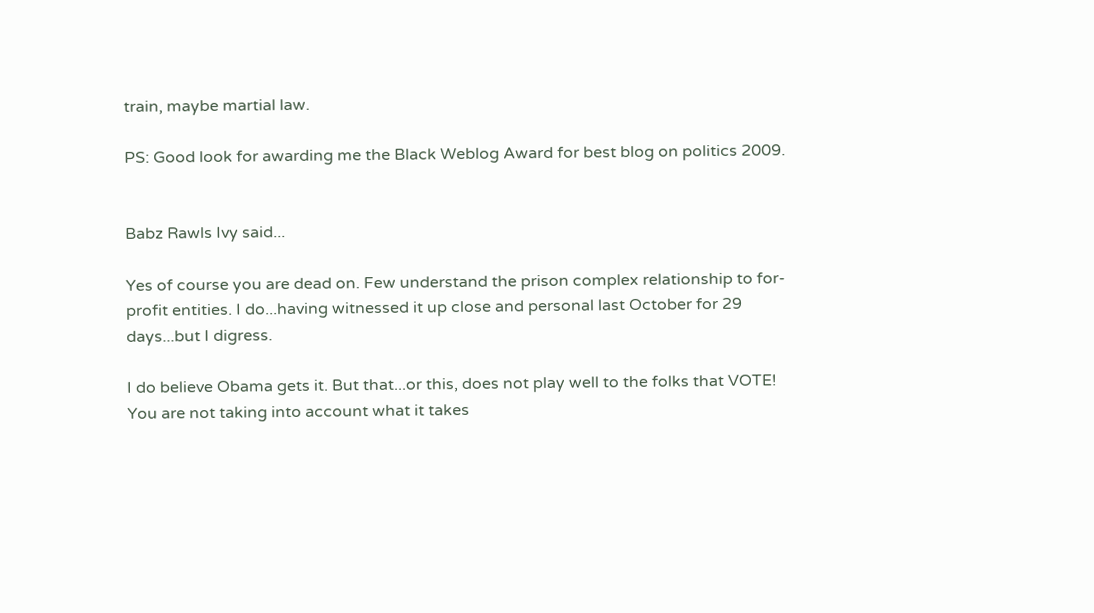train, maybe martial law.

PS: Good look for awarding me the Black Weblog Award for best blog on politics 2009.


Babz Rawls Ivy said...

Yes of course you are dead on. Few understand the prison complex relationship to for-profit entities. I do...having witnessed it up close and personal last October for 29 days...but I digress.

I do believe Obama gets it. But that...or this, does not play well to the folks that VOTE! You are not taking into account what it takes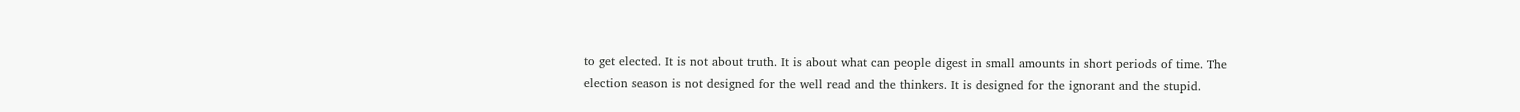to get elected. It is not about truth. It is about what can people digest in small amounts in short periods of time. The election season is not designed for the well read and the thinkers. It is designed for the ignorant and the stupid.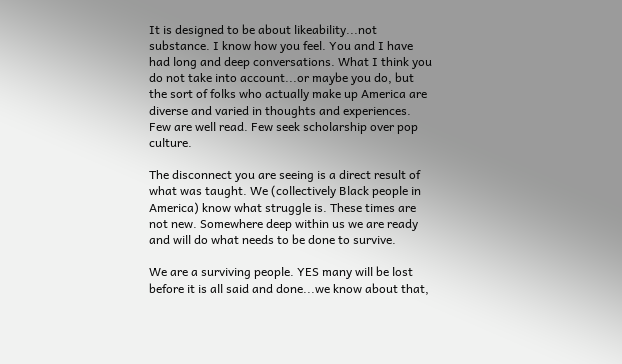It is designed to be about likeability...not substance. I know how you feel. You and I have had long and deep conversations. What I think you do not take into account...or maybe you do, but the sort of folks who actually make up America are diverse and varied in thoughts and experiences. Few are well read. Few seek scholarship over pop culture.

The disconnect you are seeing is a direct result of what was taught. We (collectively Black people in America) know what struggle is. These times are not new. Somewhere deep within us we are ready and will do what needs to be done to survive.

We are a surviving people. YES many will be lost before it is all said and done...we know about that,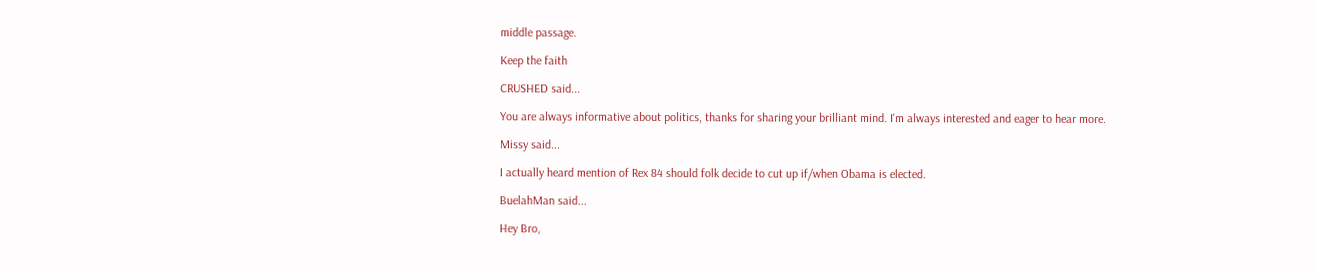middle passage.

Keep the faith

CRUSHED said...

You are always informative about politics, thanks for sharing your brilliant mind. I'm always interested and eager to hear more.

Missy said...

I actually heard mention of Rex 84 should folk decide to cut up if/when Obama is elected.

BuelahMan said...

Hey Bro,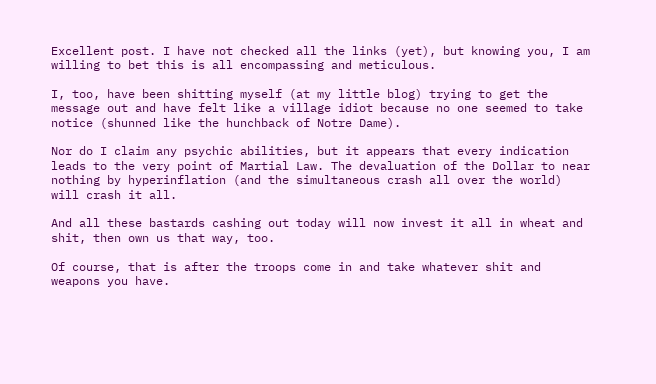Excellent post. I have not checked all the links (yet), but knowing you, I am willing to bet this is all encompassing and meticulous.

I, too, have been shitting myself (at my little blog) trying to get the message out and have felt like a village idiot because no one seemed to take notice (shunned like the hunchback of Notre Dame).

Nor do I claim any psychic abilities, but it appears that every indication leads to the very point of Martial Law. The devaluation of the Dollar to near nothing by hyperinflation (and the simultaneous crash all over the world) will crash it all.

And all these bastards cashing out today will now invest it all in wheat and shit, then own us that way, too.

Of course, that is after the troops come in and take whatever shit and weapons you have.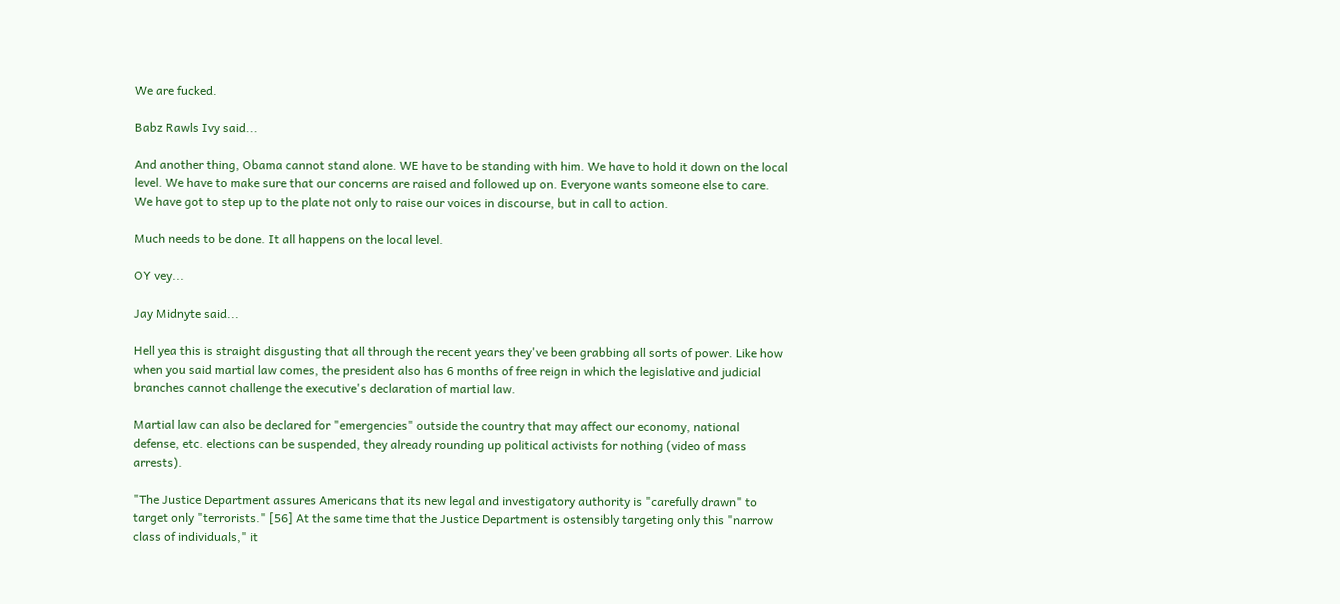We are fucked.

Babz Rawls Ivy said...

And another thing, Obama cannot stand alone. WE have to be standing with him. We have to hold it down on the local level. We have to make sure that our concerns are raised and followed up on. Everyone wants someone else to care. We have got to step up to the plate not only to raise our voices in discourse, but in call to action.

Much needs to be done. It all happens on the local level.

OY vey...

Jay Midnyte said...

Hell yea this is straight disgusting that all through the recent years they've been grabbing all sorts of power. Like how when you said martial law comes, the president also has 6 months of free reign in which the legislative and judicial branches cannot challenge the executive's declaration of martial law.

Martial law can also be declared for "emergencies" outside the country that may affect our economy, national defense, etc. elections can be suspended, they already rounding up political activists for nothing (video of mass arrests).

"The Justice Department assures Americans that its new legal and investigatory authority is "carefully drawn" to target only "terrorists." [56] At the same time that the Justice Department is ostensibly targeting only this "narrow class of individuals," it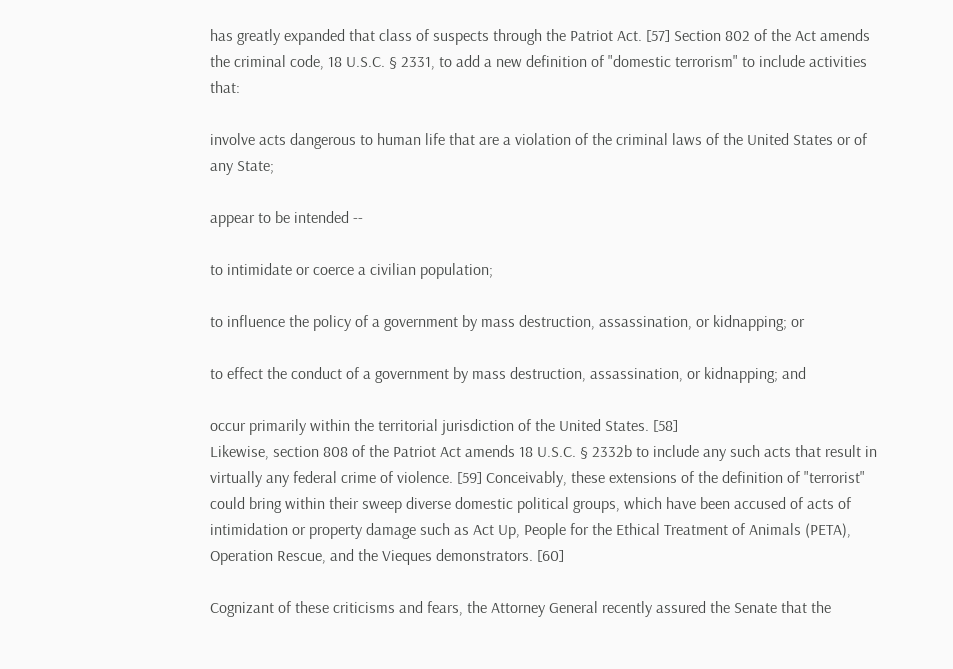has greatly expanded that class of suspects through the Patriot Act. [57] Section 802 of the Act amends the criminal code, 18 U.S.C. § 2331, to add a new definition of "domestic terrorism" to include activities that:

involve acts dangerous to human life that are a violation of the criminal laws of the United States or of any State;

appear to be intended --

to intimidate or coerce a civilian population;

to influence the policy of a government by mass destruction, assassination, or kidnapping; or

to effect the conduct of a government by mass destruction, assassination, or kidnapping; and

occur primarily within the territorial jurisdiction of the United States. [58]
Likewise, section 808 of the Patriot Act amends 18 U.S.C. § 2332b to include any such acts that result in virtually any federal crime of violence. [59] Conceivably, these extensions of the definition of "terrorist" could bring within their sweep diverse domestic political groups, which have been accused of acts of intimidation or property damage such as Act Up, People for the Ethical Treatment of Animals (PETA), Operation Rescue, and the Vieques demonstrators. [60]

Cognizant of these criticisms and fears, the Attorney General recently assured the Senate that the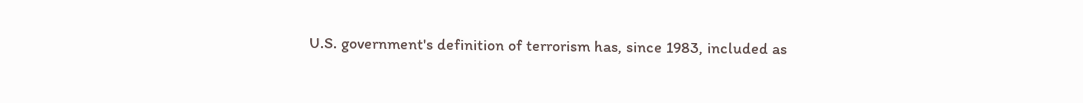U.S. government's definition of terrorism has, since 1983, included as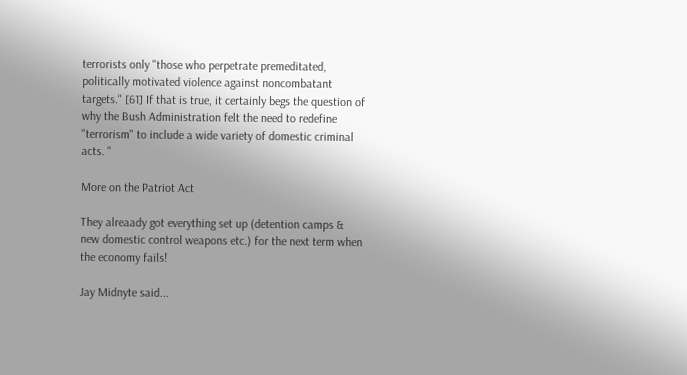terrorists only "those who perpetrate premeditated, politically motivated violence against noncombatant targets." [61] If that is true, it certainly begs the question of why the Bush Administration felt the need to redefine "terrorism" to include a wide variety of domestic criminal acts. "

More on the Patriot Act

They alreaady got everything set up (detention camps & new domestic control weapons etc.) for the next term when the economy fails!

Jay Midnyte said...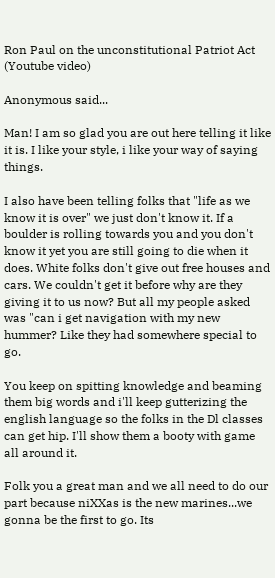Ron Paul on the unconstitutional Patriot Act (Youtube video)

Anonymous said...

Man! I am so glad you are out here telling it like it is. I like your style, i like your way of saying things.

I also have been telling folks that "life as we know it is over" we just don't know it. If a boulder is rolling towards you and you don't know it yet you are still going to die when it does. White folks don't give out free houses and cars. We couldn't get it before why are they giving it to us now? But all my people asked was "can i get navigation with my new hummer? Like they had somewhere special to go.

You keep on spitting knowledge and beaming them big words and i'll keep gutterizing the english language so the folks in the Dl classes can get hip. I'll show them a booty with game all around it.

Folk you a great man and we all need to do our part because niXXas is the new marines...we gonna be the first to go. Its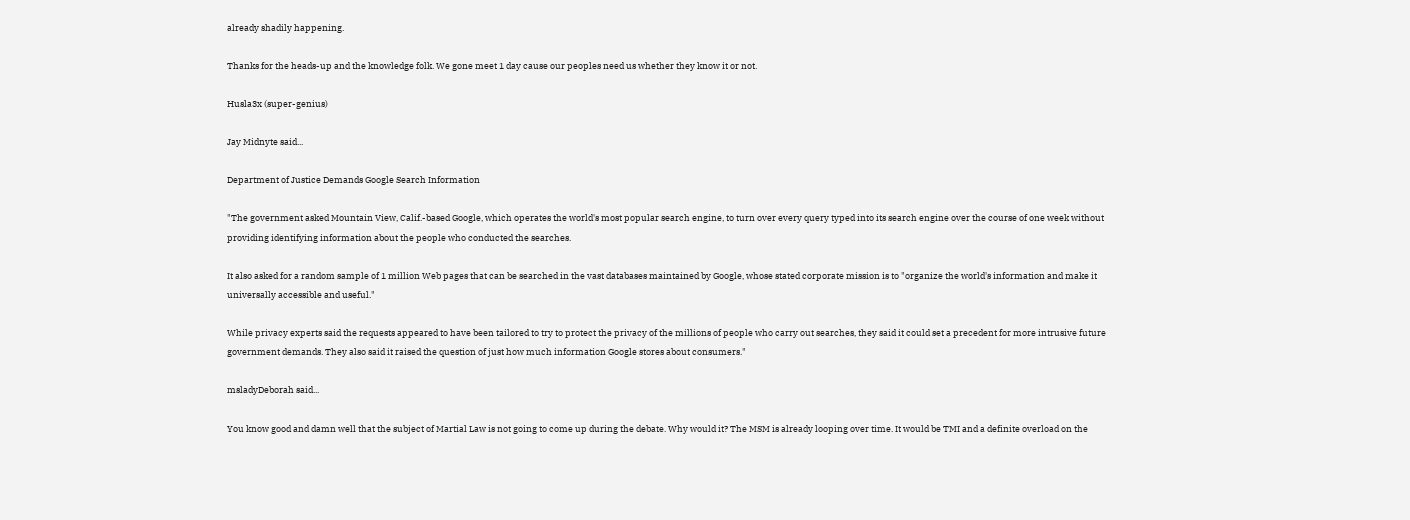already shadily happening.

Thanks for the heads-up and the knowledge folk. We gone meet 1 day cause our peoples need us whether they know it or not.

Husla3x (super-genius)

Jay Midnyte said...

Department of Justice Demands Google Search Information

"The government asked Mountain View, Calif.-based Google, which operates the world's most popular search engine, to turn over every query typed into its search engine over the course of one week without providing identifying information about the people who conducted the searches.

It also asked for a random sample of 1 million Web pages that can be searched in the vast databases maintained by Google, whose stated corporate mission is to "organize the world's information and make it universally accessible and useful."

While privacy experts said the requests appeared to have been tailored to try to protect the privacy of the millions of people who carry out searches, they said it could set a precedent for more intrusive future government demands. They also said it raised the question of just how much information Google stores about consumers."

msladyDeborah said...

You know good and damn well that the subject of Martial Law is not going to come up during the debate. Why would it? The MSM is already looping over time. It would be TMI and a definite overload on the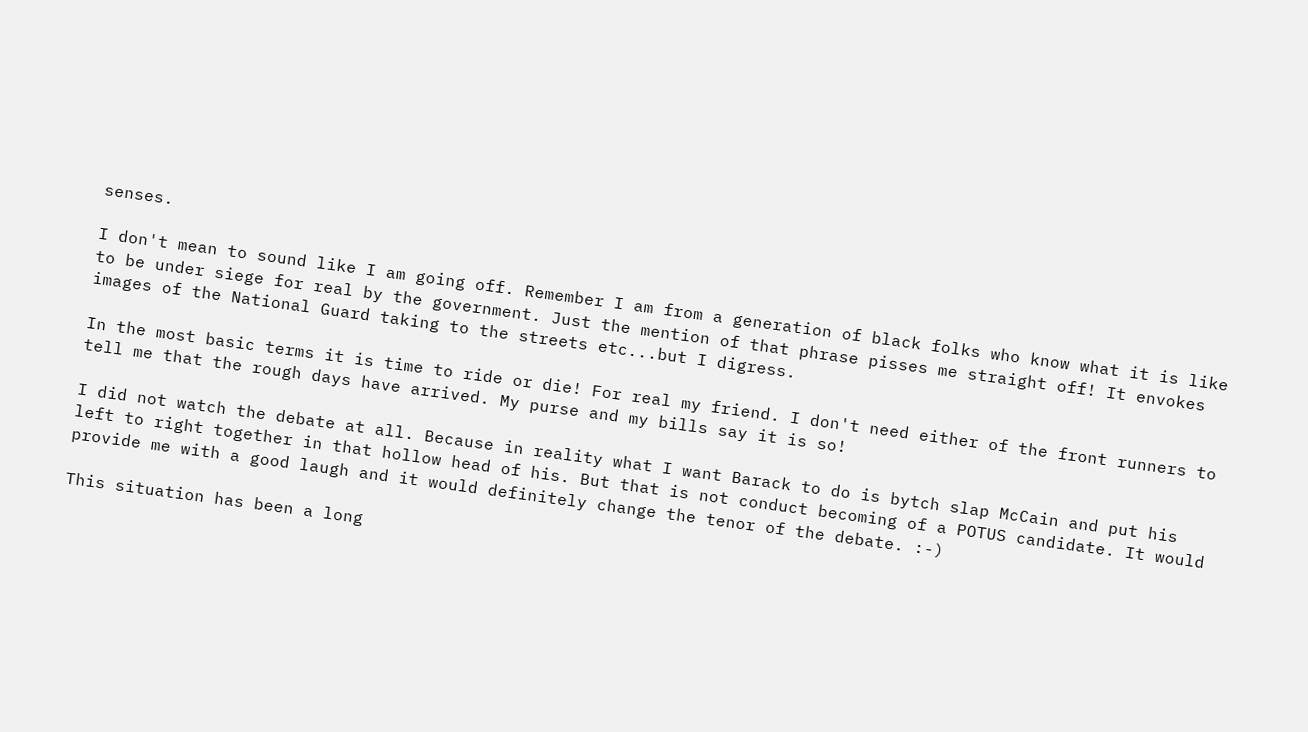senses.

I don't mean to sound like I am going off. Remember I am from a generation of black folks who know what it is like to be under siege for real by the government. Just the mention of that phrase pisses me straight off! It envokes images of the National Guard taking to the streets etc...but I digress.

In the most basic terms it is time to ride or die! For real my friend. I don't need either of the front runners to tell me that the rough days have arrived. My purse and my bills say it is so!

I did not watch the debate at all. Because in reality what I want Barack to do is bytch slap McCain and put his left to right together in that hollow head of his. But that is not conduct becoming of a POTUS candidate. It would provide me with a good laugh and it would definitely change the tenor of the debate. :-)

This situation has been a long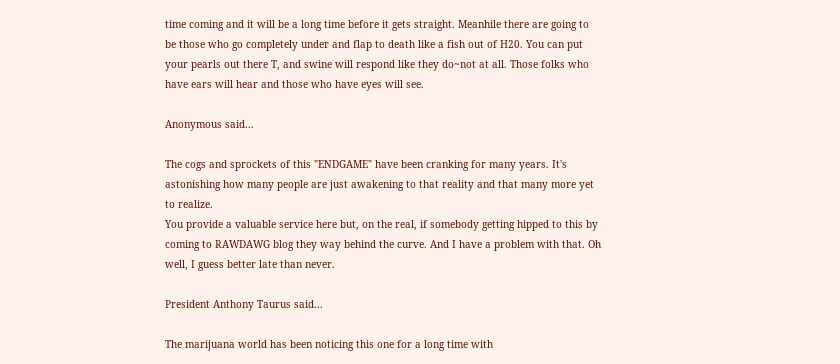time coming and it will be a long time before it gets straight. Meanhile there are going to be those who go completely under and flap to death like a fish out of H20. You can put your pearls out there T, and swine will respond like they do~not at all. Those folks who have ears will hear and those who have eyes will see.

Anonymous said...

The cogs and sprockets of this "ENDGAME" have been cranking for many years. It's astonishing how many people are just awakening to that reality and that many more yet to realize.
You provide a valuable service here but, on the real, if somebody getting hipped to this by coming to RAWDAWG blog they way behind the curve. And I have a problem with that. Oh well, I guess better late than never.

President Anthony Taurus said...

The marijuana world has been noticing this one for a long time with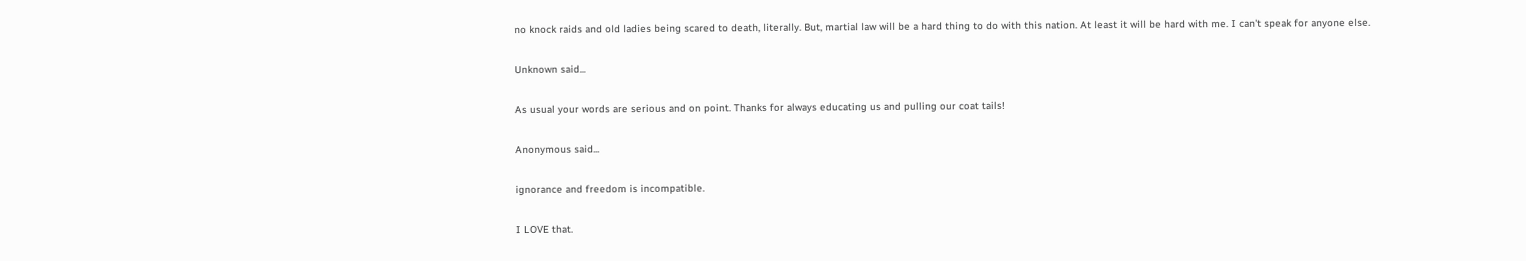no knock raids and old ladies being scared to death, literally. But, martial law will be a hard thing to do with this nation. At least it will be hard with me. I can't speak for anyone else.

Unknown said...

As usual your words are serious and on point. Thanks for always educating us and pulling our coat tails!

Anonymous said...

ignorance and freedom is incompatible.

I LOVE that.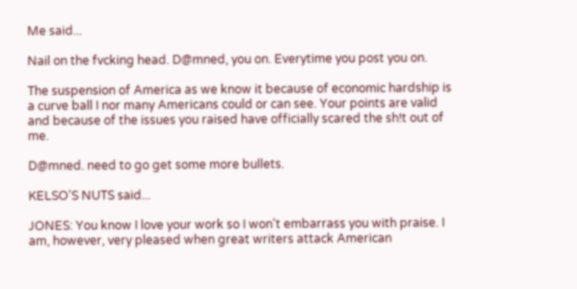Me said...

Nail on the fvcking head. D@mned, you on. Everytime you post you on.

The suspension of America as we know it because of economic hardship is a curve ball I nor many Americans could or can see. Your points are valid and because of the issues you raised have officially scared the sh!t out of me.

D@mned. need to go get some more bullets.

KELSO'S NUTS said...

JONES: You know I love your work so I won't embarrass you with praise. I am, however, very pleased when great writers attack American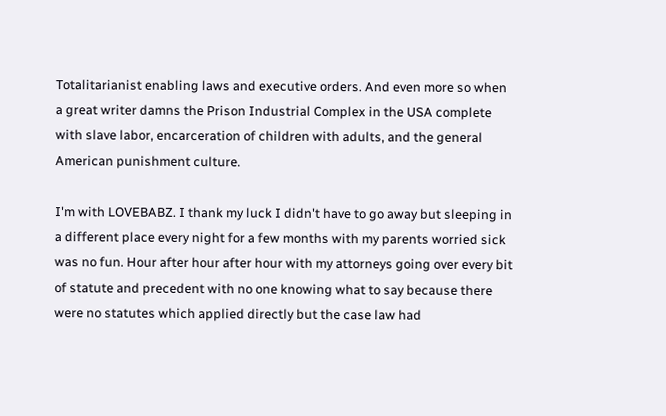Totalitarianist enabling laws and executive orders. And even more so when a great writer damns the Prison Industrial Complex in the USA complete with slave labor, encarceration of children with adults, and the general American punishment culture.

I'm with LOVEBABZ. I thank my luck I didn't have to go away but sleeping in a different place every night for a few months with my parents worried sick was no fun. Hour after hour after hour with my attorneys going over every bit of statute and precedent with no one knowing what to say because there were no statutes which applied directly but the case law had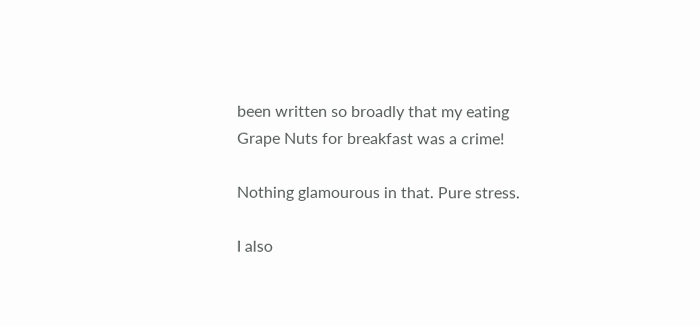been written so broadly that my eating Grape Nuts for breakfast was a crime!

Nothing glamourous in that. Pure stress.

I also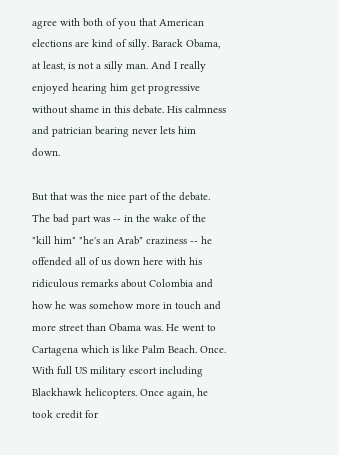agree with both of you that American elections are kind of silly. Barack Obama, at least, is not a silly man. And I really enjoyed hearing him get progressive without shame in this debate. His calmness and patrician bearing never lets him down.

But that was the nice part of the debate. The bad part was -- in the wake of the "kill him" "he's an Arab" craziness -- he offended all of us down here with his ridiculous remarks about Colombia and how he was somehow more in touch and more street than Obama was. He went to Cartagena which is like Palm Beach. Once. With full US military escort including Blackhawk helicopters. Once again, he took credit for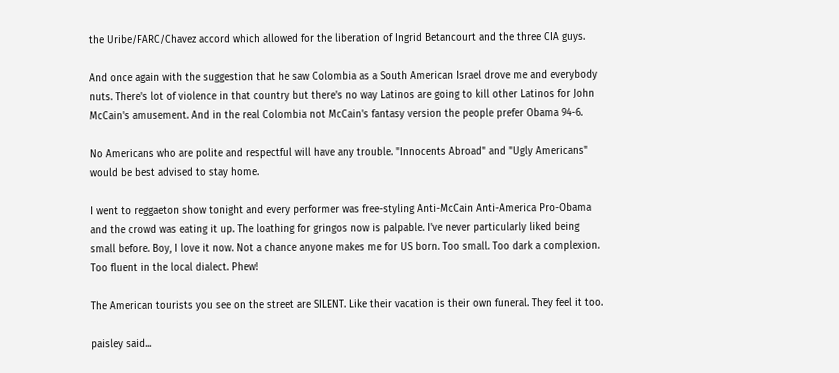the Uribe/FARC/Chavez accord which allowed for the liberation of Ingrid Betancourt and the three CIA guys.

And once again with the suggestion that he saw Colombia as a South American Israel drove me and everybody nuts. There's lot of violence in that country but there's no way Latinos are going to kill other Latinos for John McCain's amusement. And in the real Colombia not McCain's fantasy version the people prefer Obama 94-6.

No Americans who are polite and respectful will have any trouble. "Innocents Abroad" and "Ugly Americans" would be best advised to stay home.

I went to reggaeton show tonight and every performer was free-styling Anti-McCain Anti-America Pro-Obama and the crowd was eating it up. The loathing for gringos now is palpable. I've never particularly liked being small before. Boy, I love it now. Not a chance anyone makes me for US born. Too small. Too dark a complexion. Too fluent in the local dialect. Phew!

The American tourists you see on the street are SILENT. Like their vacation is their own funeral. They feel it too.

paisley said...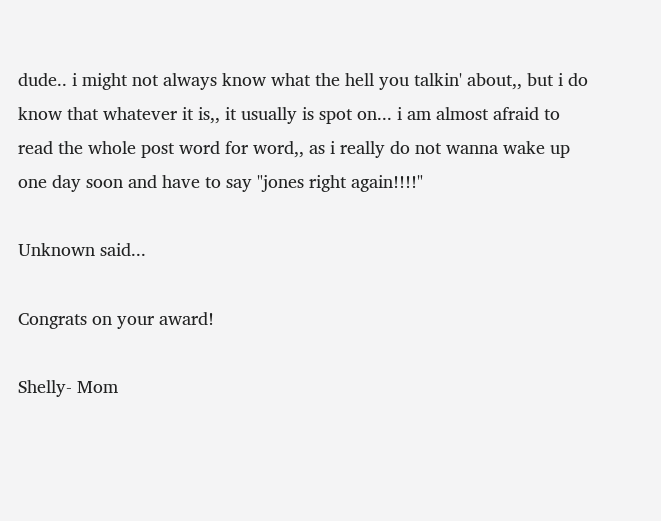dude.. i might not always know what the hell you talkin' about,, but i do know that whatever it is,, it usually is spot on... i am almost afraid to read the whole post word for word,, as i really do not wanna wake up one day soon and have to say "jones right again!!!!"

Unknown said...

Congrats on your award!

Shelly- Mom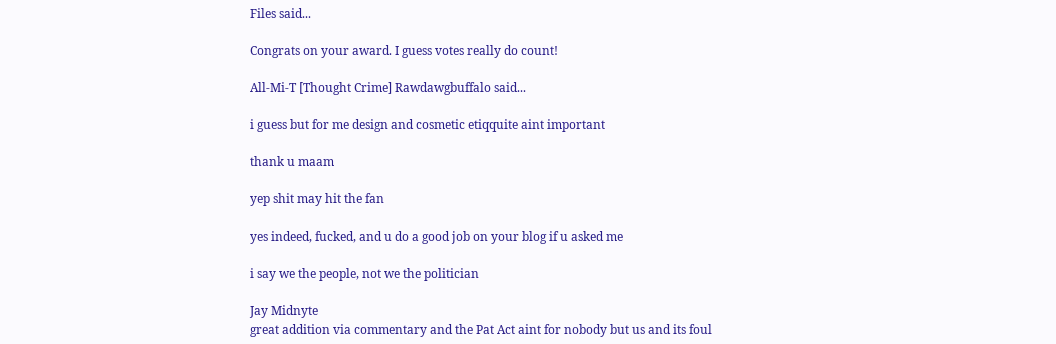Files said...

Congrats on your award. I guess votes really do count!

All-Mi-T [Thought Crime] Rawdawgbuffalo said...

i guess but for me design and cosmetic etiqquite aint important

thank u maam

yep shit may hit the fan

yes indeed, fucked, and u do a good job on your blog if u asked me

i say we the people, not we the politician

Jay Midnyte
great addition via commentary and the Pat Act aint for nobody but us and its foul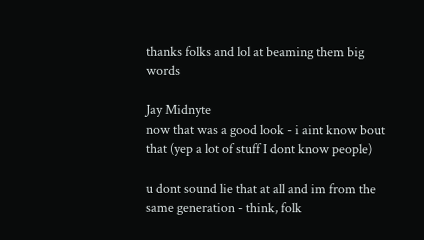thanks folks and lol at beaming them big words

Jay Midnyte
now that was a good look - i aint know bout that (yep a lot of stuff I dont know people)

u dont sound lie that at all and im from the same generation - think, folk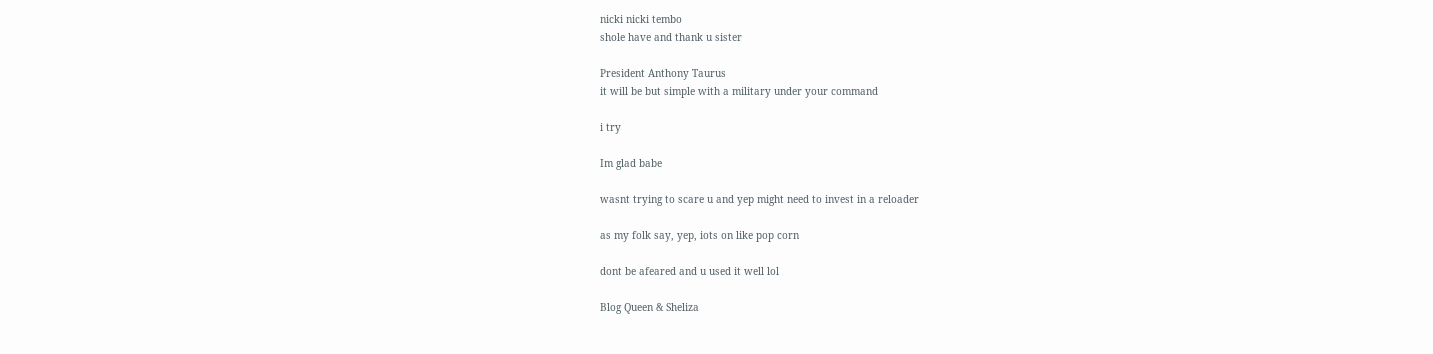nicki nicki tembo
shole have and thank u sister

President Anthony Taurus
it will be but simple with a military under your command

i try

Im glad babe

wasnt trying to scare u and yep might need to invest in a reloader

as my folk say, yep, iots on like pop corn

dont be afeared and u used it well lol

Blog Queen & Sheliza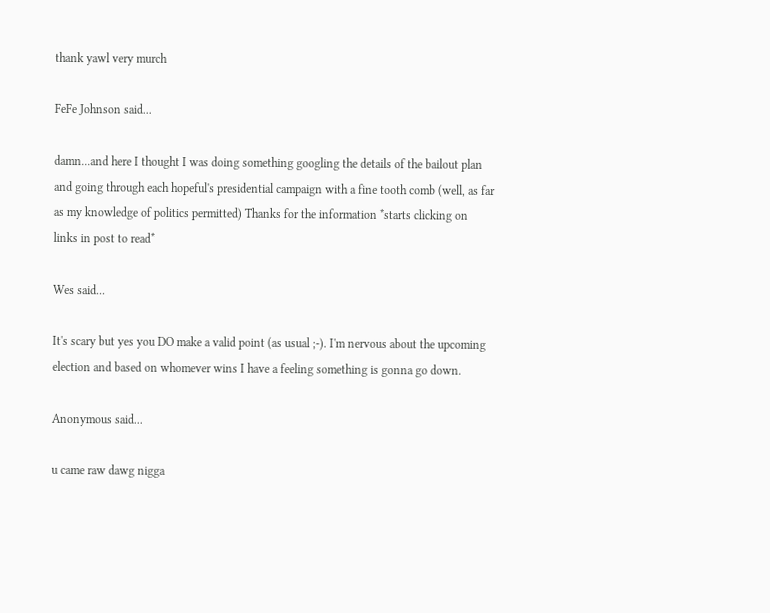thank yawl very murch

FeFe Johnson said...

damn...and here I thought I was doing something googling the details of the bailout plan and going through each hopeful's presidential campaign with a fine tooth comb (well, as far as my knowledge of politics permitted) Thanks for the information *starts clicking on links in post to read*

Wes said...

It's scary but yes you DO make a valid point (as usual ;-). I'm nervous about the upcoming election and based on whomever wins I have a feeling something is gonna go down.

Anonymous said...

u came raw dawg nigga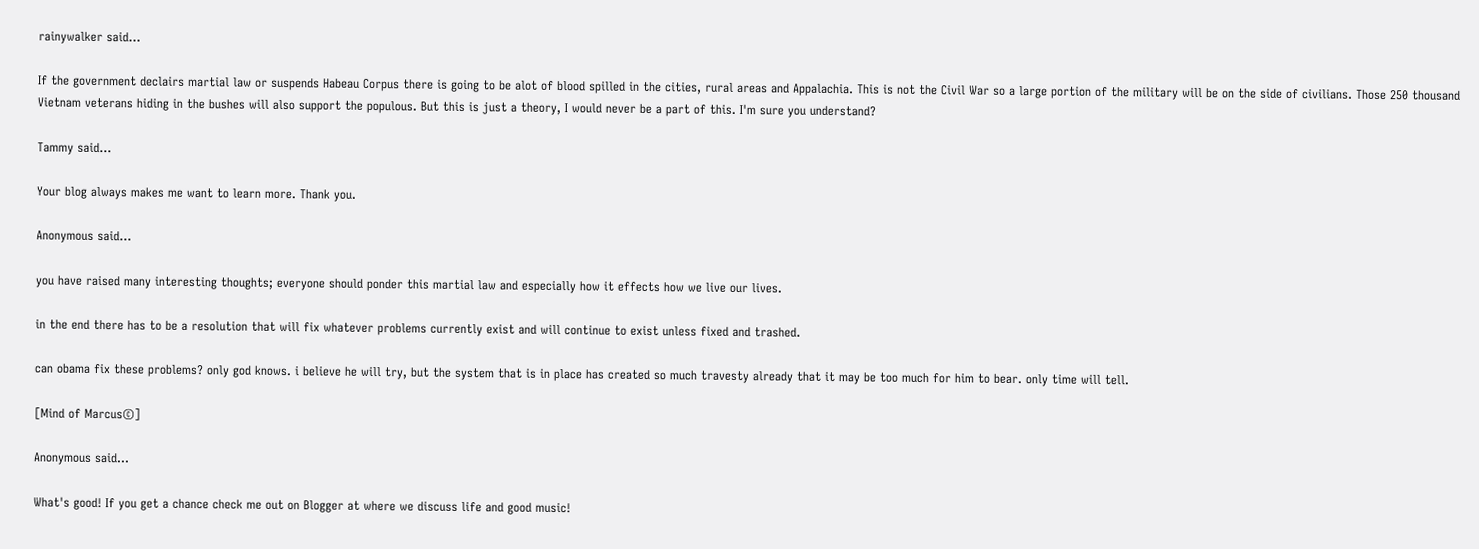rainywalker said...

If the government declairs martial law or suspends Habeau Corpus there is going to be alot of blood spilled in the cities, rural areas and Appalachia. This is not the Civil War so a large portion of the military will be on the side of civilians. Those 250 thousand Vietnam veterans hiding in the bushes will also support the populous. But this is just a theory, I would never be a part of this. I'm sure you understand?

Tammy said...

Your blog always makes me want to learn more. Thank you.

Anonymous said...

you have raised many interesting thoughts; everyone should ponder this martial law and especially how it effects how we live our lives.

in the end there has to be a resolution that will fix whatever problems currently exist and will continue to exist unless fixed and trashed.

can obama fix these problems? only god knows. i believe he will try, but the system that is in place has created so much travesty already that it may be too much for him to bear. only time will tell.

[Mind of Marcus©]

Anonymous said...

What's good! If you get a chance check me out on Blogger at where we discuss life and good music!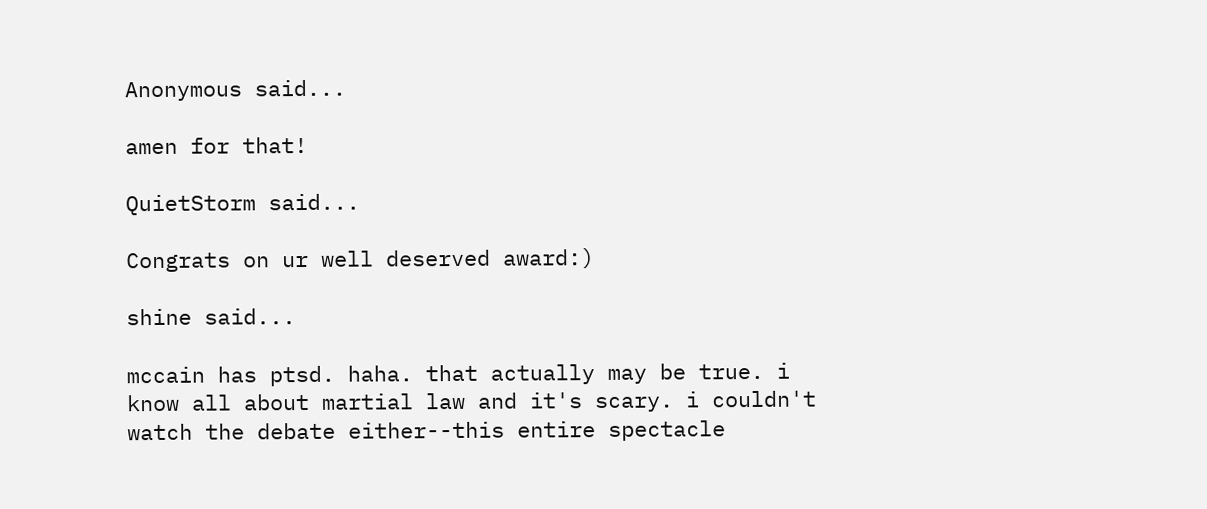Anonymous said...

amen for that!

QuietStorm said...

Congrats on ur well deserved award:)

shine said...

mccain has ptsd. haha. that actually may be true. i know all about martial law and it's scary. i couldn't watch the debate either--this entire spectacle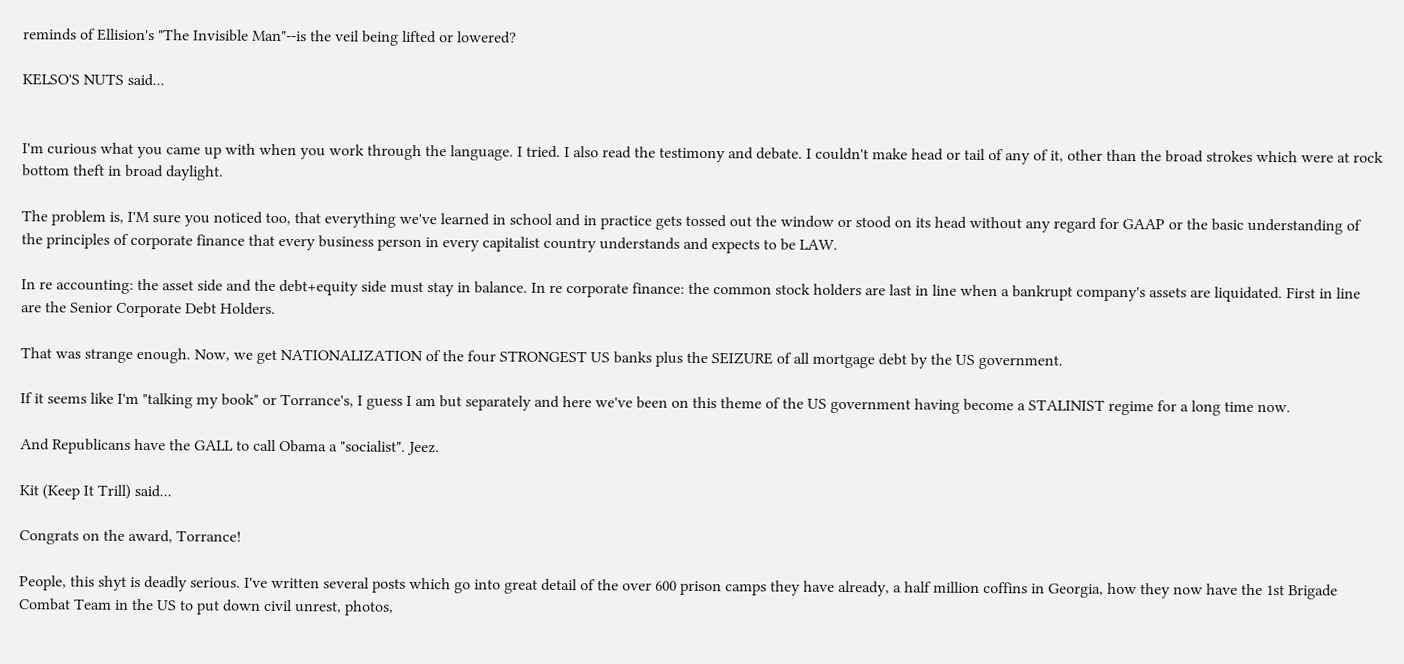reminds of Ellision's "The Invisible Man"--is the veil being lifted or lowered?

KELSO'S NUTS said...


I'm curious what you came up with when you work through the language. I tried. I also read the testimony and debate. I couldn't make head or tail of any of it, other than the broad strokes which were at rock bottom theft in broad daylight.

The problem is, I'M sure you noticed too, that everything we've learned in school and in practice gets tossed out the window or stood on its head without any regard for GAAP or the basic understanding of the principles of corporate finance that every business person in every capitalist country understands and expects to be LAW.

In re accounting: the asset side and the debt+equity side must stay in balance. In re corporate finance: the common stock holders are last in line when a bankrupt company's assets are liquidated. First in line are the Senior Corporate Debt Holders.

That was strange enough. Now, we get NATIONALIZATION of the four STRONGEST US banks plus the SEIZURE of all mortgage debt by the US government.

If it seems like I'm "talking my book" or Torrance's, I guess I am but separately and here we've been on this theme of the US government having become a STALINIST regime for a long time now.

And Republicans have the GALL to call Obama a "socialist". Jeez.

Kit (Keep It Trill) said...

Congrats on the award, Torrance!

People, this shyt is deadly serious. I've written several posts which go into great detail of the over 600 prison camps they have already, a half million coffins in Georgia, how they now have the 1st Brigade Combat Team in the US to put down civil unrest, photos,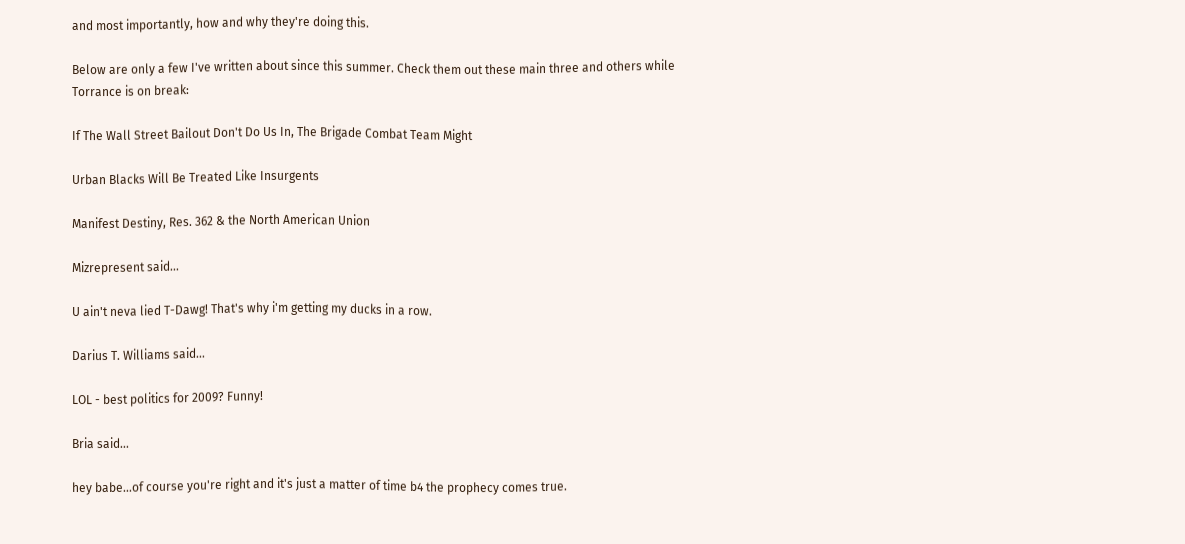and most importantly, how and why they're doing this.

Below are only a few I've written about since this summer. Check them out these main three and others while Torrance is on break:

If The Wall Street Bailout Don't Do Us In, The Brigade Combat Team Might

Urban Blacks Will Be Treated Like Insurgents

Manifest Destiny, Res. 362 & the North American Union

Mizrepresent said...

U ain't neva lied T-Dawg! That's why i'm getting my ducks in a row.

Darius T. Williams said...

LOL - best politics for 2009? Funny!

Bria said...

hey babe...of course you're right and it's just a matter of time b4 the prophecy comes true.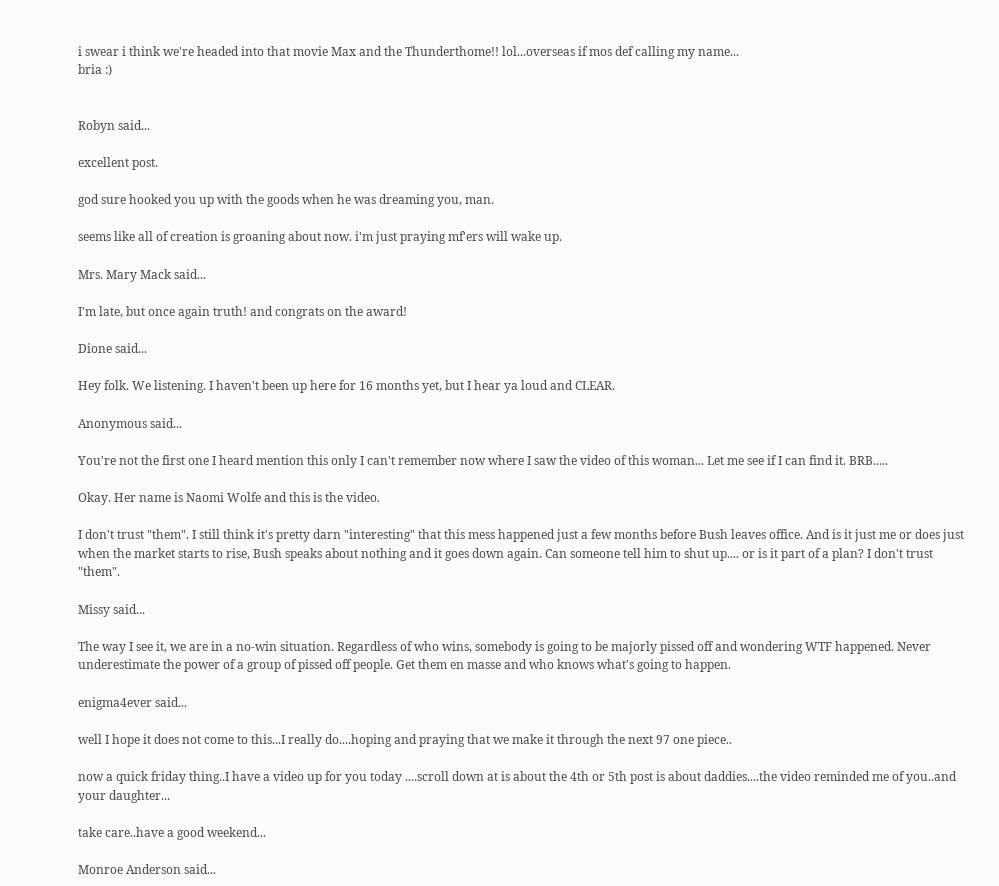i swear i think we're headed into that movie Max and the Thunderthome!! lol...overseas if mos def calling my name...
bria :)


Robyn said...

excellent post.

god sure hooked you up with the goods when he was dreaming you, man.

seems like all of creation is groaning about now. i'm just praying mf'ers will wake up.

Mrs. Mary Mack said...

I'm late, but once again truth! and congrats on the award!

Dione said...

Hey folk. We listening. I haven't been up here for 16 months yet, but I hear ya loud and CLEAR.

Anonymous said...

You're not the first one I heard mention this only I can't remember now where I saw the video of this woman... Let me see if I can find it. BRB.....

Okay. Her name is Naomi Wolfe and this is the video.

I don't trust "them". I still think it's pretty darn "interesting" that this mess happened just a few months before Bush leaves office. And is it just me or does just when the market starts to rise, Bush speaks about nothing and it goes down again. Can someone tell him to shut up.... or is it part of a plan? I don't trust "them".

Missy said...

The way I see it, we are in a no-win situation. Regardless of who wins, somebody is going to be majorly pissed off and wondering WTF happened. Never underestimate the power of a group of pissed off people. Get them en masse and who knows what's going to happen.

enigma4ever said...

well I hope it does not come to this...I really do....hoping and praying that we make it through the next 97 one piece..

now a quick friday thing..I have a video up for you today ....scroll down at is about the 4th or 5th post is about daddies....the video reminded me of you..and your daughter...

take care..have a good weekend...

Monroe Anderson said...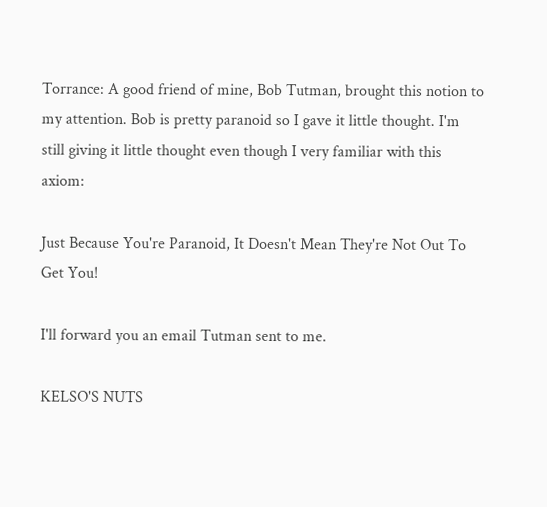Torrance: A good friend of mine, Bob Tutman, brought this notion to my attention. Bob is pretty paranoid so I gave it little thought. I'm still giving it little thought even though I very familiar with this axiom:

Just Because You're Paranoid, It Doesn't Mean They're Not Out To Get You!

I'll forward you an email Tutman sent to me.

KELSO'S NUTS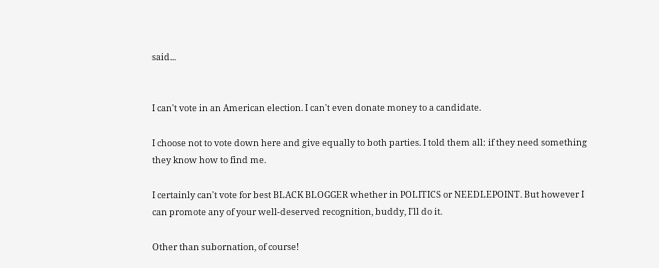said...


I can't vote in an American election. I can't even donate money to a candidate.

I choose not to vote down here and give equally to both parties. I told them all: if they need something they know how to find me.

I certainly can't vote for best BLACK BLOGGER whether in POLITICS or NEEDLEPOINT. But however I can promote any of your well-deserved recognition, buddy, I'll do it.

Other than subornation, of course!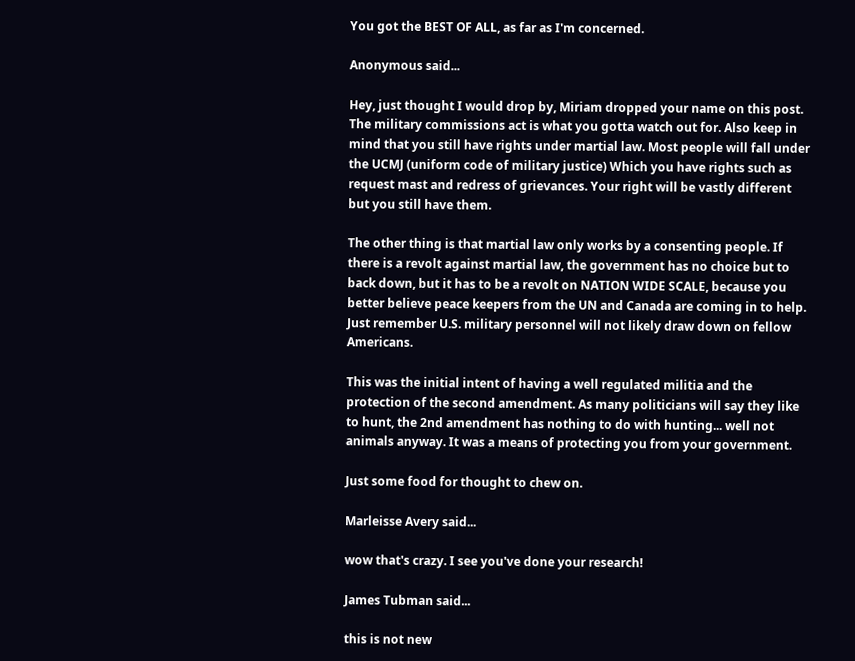You got the BEST OF ALL, as far as I'm concerned.

Anonymous said...

Hey, just thought I would drop by, Miriam dropped your name on this post. The military commissions act is what you gotta watch out for. Also keep in mind that you still have rights under martial law. Most people will fall under the UCMJ (uniform code of military justice) Which you have rights such as request mast and redress of grievances. Your right will be vastly different but you still have them.

The other thing is that martial law only works by a consenting people. If there is a revolt against martial law, the government has no choice but to back down, but it has to be a revolt on NATION WIDE SCALE, because you better believe peace keepers from the UN and Canada are coming in to help. Just remember U.S. military personnel will not likely draw down on fellow Americans.

This was the initial intent of having a well regulated militia and the protection of the second amendment. As many politicians will say they like to hunt, the 2nd amendment has nothing to do with hunting... well not animals anyway. It was a means of protecting you from your government.

Just some food for thought to chew on.

Marleisse Avery said...

wow that's crazy. I see you've done your research!

James Tubman said...

this is not new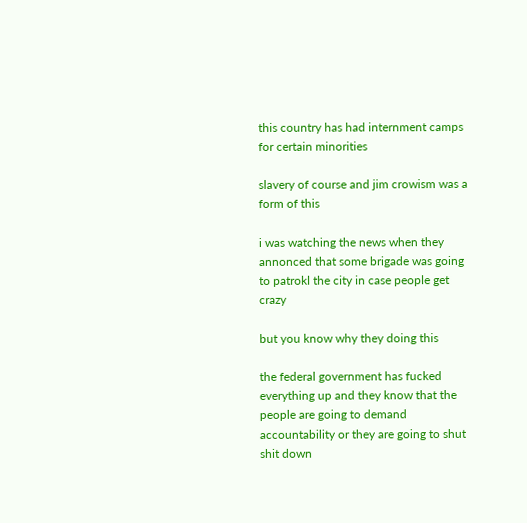this country has had internment camps for certain minorities

slavery of course and jim crowism was a form of this

i was watching the news when they annonced that some brigade was going to patrokl the city in case people get crazy

but you know why they doing this

the federal government has fucked everything up and they know that the people are going to demand accountability or they are going to shut shit down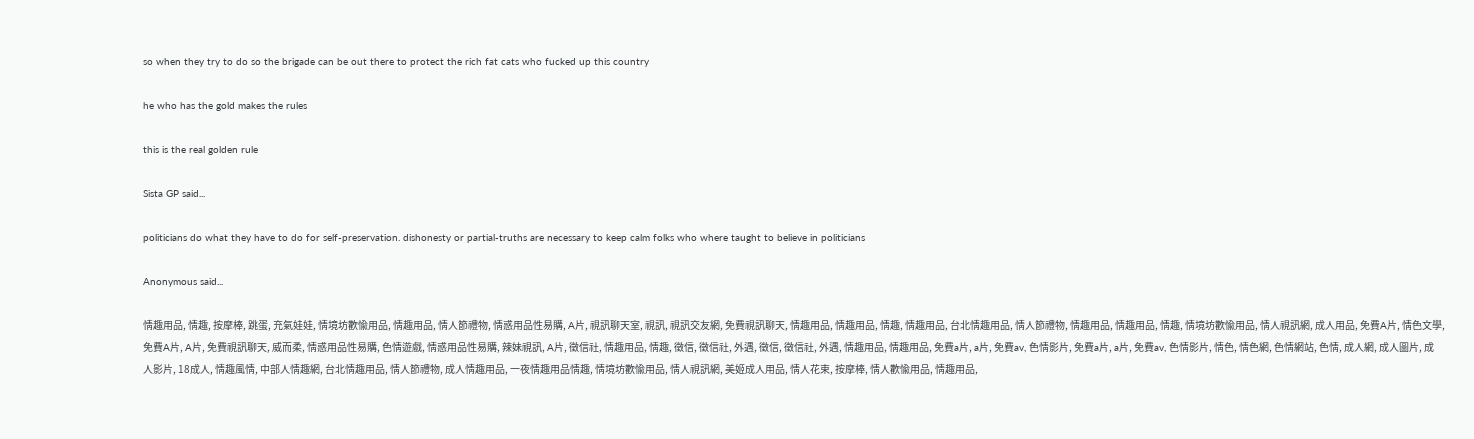so when they try to do so the brigade can be out there to protect the rich fat cats who fucked up this country

he who has the gold makes the rules

this is the real golden rule

Sista GP said...

politicians do what they have to do for self-preservation. dishonesty or partial-truths are necessary to keep calm folks who where taught to believe in politicians

Anonymous said...

情趣用品, 情趣, 按摩棒, 跳蛋, 充氣娃娃, 情境坊歡愉用品, 情趣用品, 情人節禮物, 情惑用品性易購, A片, 視訊聊天室, 視訊, 視訊交友網, 免費視訊聊天, 情趣用品, 情趣用品, 情趣, 情趣用品, 台北情趣用品, 情人節禮物, 情趣用品, 情趣用品, 情趣, 情境坊歡愉用品, 情人視訊網, 成人用品, 免費A片, 情色文學, 免費A片, A片, 免費視訊聊天, 威而柔, 情惑用品性易購, 色情遊戲, 情惑用品性易購, 辣妹視訊, A片, 徵信社, 情趣用品, 情趣, 徵信, 徵信社, 外遇, 徵信, 徵信社, 外遇, 情趣用品, 情趣用品, 免費a片, a片, 免費av, 色情影片, 免費a片, a片, 免費av, 色情影片, 情色, 情色網, 色情網站, 色情, 成人網, 成人圖片, 成人影片, 18成人, 情趣風情, 中部人情趣網, 台北情趣用品, 情人節禮物, 成人情趣用品, 一夜情趣用品情趣, 情境坊歡愉用品, 情人視訊網, 美姬成人用品, 情人花束, 按摩棒, 情人歡愉用品, 情趣用品,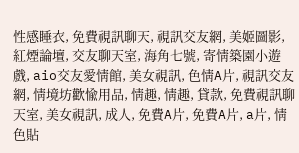性感睡衣, 免費視訊聊天, 視訊交友網, 美姬圖影, 紅煙論壇, 交友聊天室, 海角七號, 寄情築園小遊戲, aio交友愛情館, 美女視訊, 色情A片, 視訊交友網, 情境坊歡愉用品, 情趣, 情趣, 貸款, 免費視訊聊天室, 美女視訊, 成人, 免費A片, 免費A片, a片, 情色貼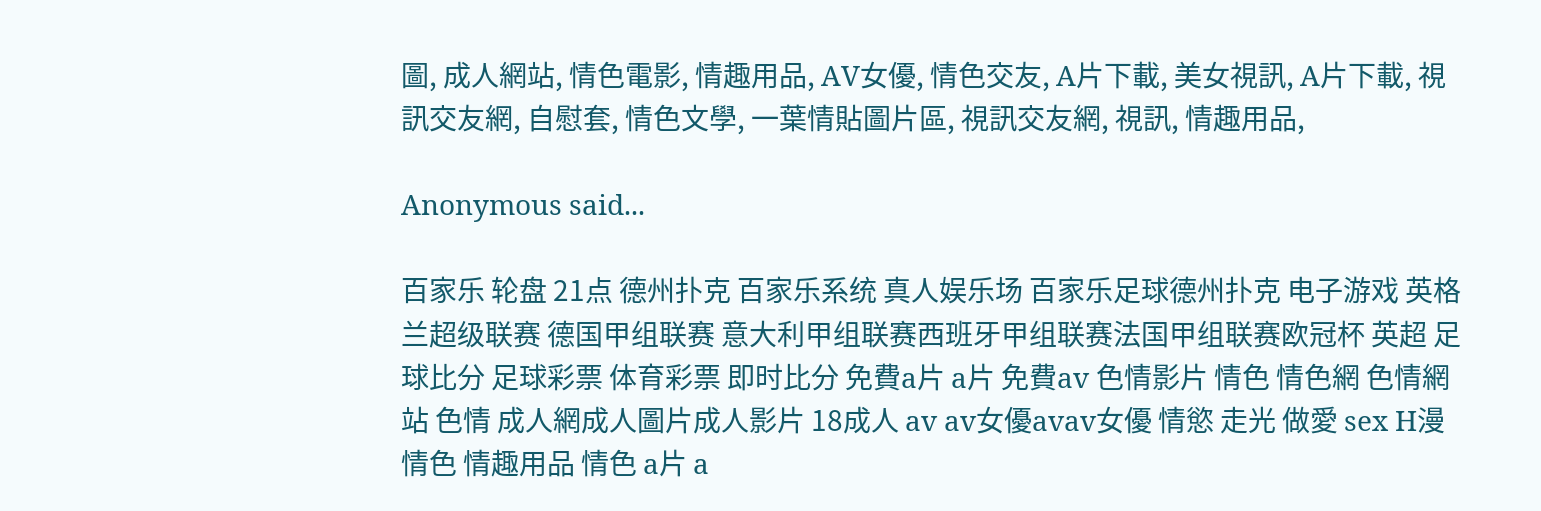圖, 成人網站, 情色電影, 情趣用品, AV女優, 情色交友, A片下載, 美女視訊, A片下載, 視訊交友網, 自慰套, 情色文學, 一葉情貼圖片區, 視訊交友網, 視訊, 情趣用品,

Anonymous said...

百家乐 轮盘 21点 德州扑克 百家乐系统 真人娱乐场 百家乐足球德州扑克 电子游戏 英格兰超级联赛 德国甲组联赛 意大利甲组联赛西班牙甲组联赛法国甲组联赛欧冠杯 英超 足球比分 足球彩票 体育彩票 即时比分 免費a片 a片 免費av 色情影片 情色 情色網 色情網站 色情 成人網成人圖片成人影片 18成人 av av女優avav女優 情慾 走光 做愛 sex H漫 情色 情趣用品 情色 a片 a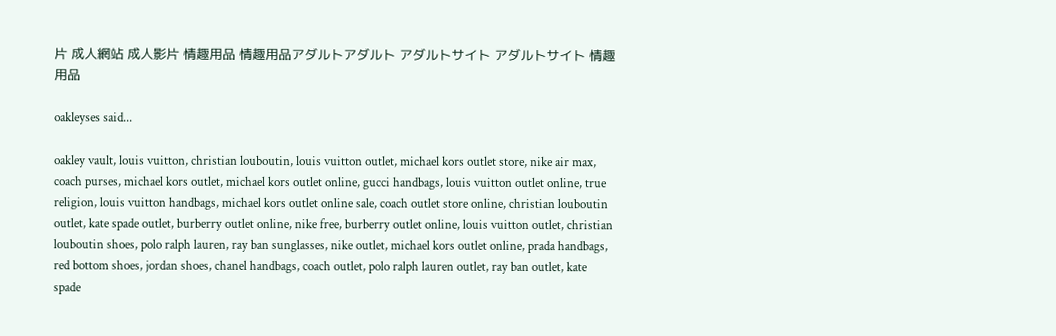片 成人網站 成人影片 情趣用品 情趣用品アダルトアダルト アダルトサイト アダルトサイト 情趣用品

oakleyses said...

oakley vault, louis vuitton, christian louboutin, louis vuitton outlet, michael kors outlet store, nike air max, coach purses, michael kors outlet, michael kors outlet online, gucci handbags, louis vuitton outlet online, true religion, louis vuitton handbags, michael kors outlet online sale, coach outlet store online, christian louboutin outlet, kate spade outlet, burberry outlet online, nike free, burberry outlet online, louis vuitton outlet, christian louboutin shoes, polo ralph lauren, ray ban sunglasses, nike outlet, michael kors outlet online, prada handbags, red bottom shoes, jordan shoes, chanel handbags, coach outlet, polo ralph lauren outlet, ray ban outlet, kate spade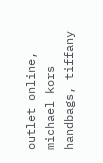outlet online, michael kors handbags, tiffany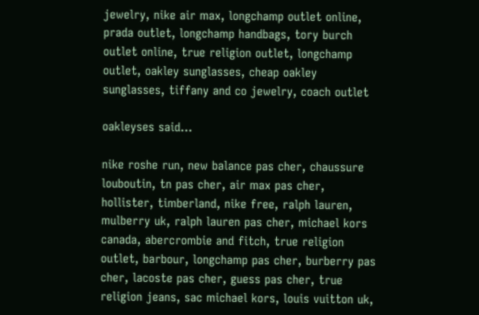jewelry, nike air max, longchamp outlet online, prada outlet, longchamp handbags, tory burch outlet online, true religion outlet, longchamp outlet, oakley sunglasses, cheap oakley sunglasses, tiffany and co jewelry, coach outlet

oakleyses said...

nike roshe run, new balance pas cher, chaussure louboutin, tn pas cher, air max pas cher, hollister, timberland, nike free, ralph lauren, mulberry uk, ralph lauren pas cher, michael kors canada, abercrombie and fitch, true religion outlet, barbour, longchamp pas cher, burberry pas cher, lacoste pas cher, guess pas cher, true religion jeans, sac michael kors, louis vuitton uk,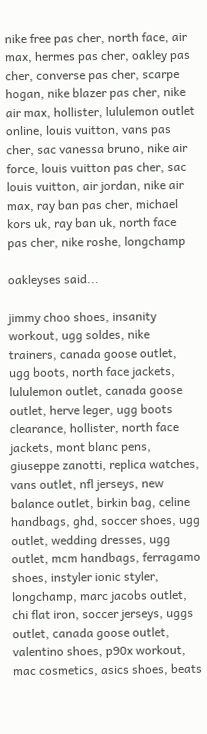nike free pas cher, north face, air max, hermes pas cher, oakley pas cher, converse pas cher, scarpe hogan, nike blazer pas cher, nike air max, hollister, lululemon outlet online, louis vuitton, vans pas cher, sac vanessa bruno, nike air force, louis vuitton pas cher, sac louis vuitton, air jordan, nike air max, ray ban pas cher, michael kors uk, ray ban uk, north face pas cher, nike roshe, longchamp

oakleyses said...

jimmy choo shoes, insanity workout, ugg soldes, nike trainers, canada goose outlet, ugg boots, north face jackets, lululemon outlet, canada goose outlet, herve leger, ugg boots clearance, hollister, north face jackets, mont blanc pens, giuseppe zanotti, replica watches, vans outlet, nfl jerseys, new balance outlet, birkin bag, celine handbags, ghd, soccer shoes, ugg outlet, wedding dresses, ugg outlet, mcm handbags, ferragamo shoes, instyler ionic styler, longchamp, marc jacobs outlet, chi flat iron, soccer jerseys, uggs outlet, canada goose outlet, valentino shoes, p90x workout, mac cosmetics, asics shoes, beats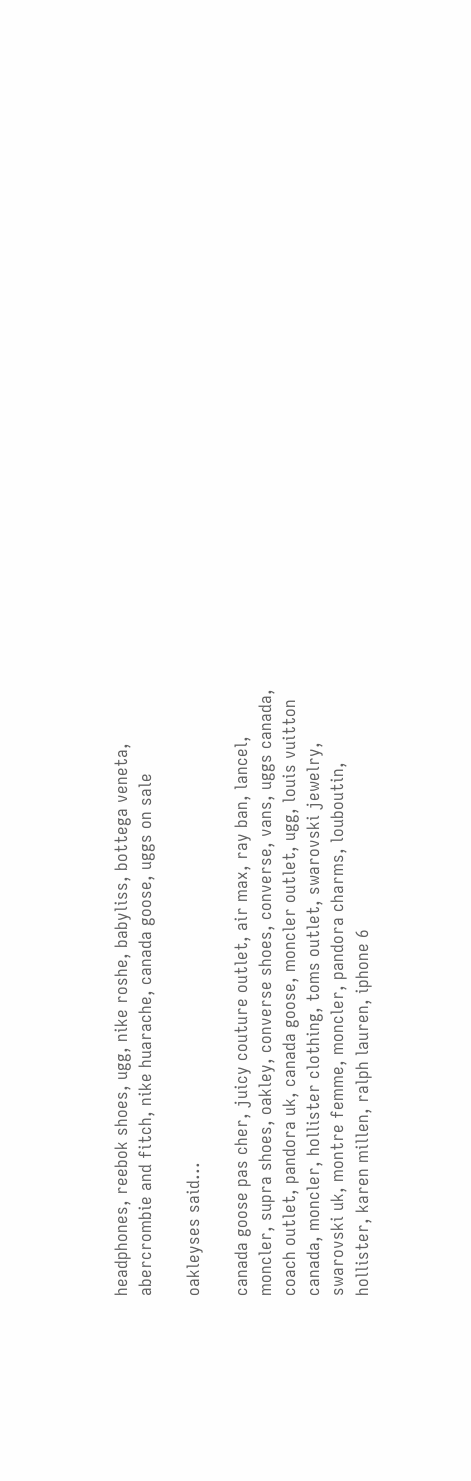headphones, reebok shoes, ugg, nike roshe, babyliss, bottega veneta, abercrombie and fitch, nike huarache, canada goose, uggs on sale

oakleyses said...

canada goose pas cher, juicy couture outlet, air max, ray ban, lancel, moncler, supra shoes, oakley, converse shoes, converse, vans, uggs canada, coach outlet, pandora uk, canada goose, moncler outlet, ugg, louis vuitton canada, moncler, hollister clothing, toms outlet, swarovski jewelry, swarovski uk, montre femme, moncler, pandora charms, louboutin, hollister, karen millen, ralph lauren, iphone 6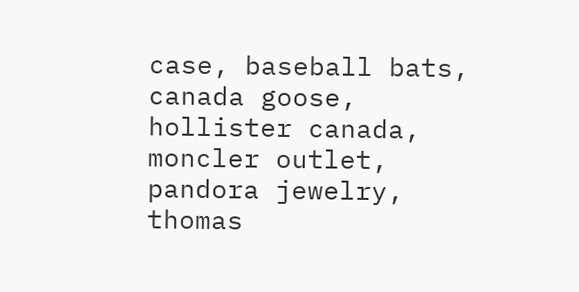case, baseball bats, canada goose, hollister canada, moncler outlet, pandora jewelry, thomas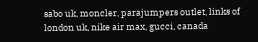sabo uk, moncler, parajumpers outlet, links of london uk, nike air max, gucci, canada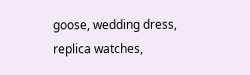goose, wedding dress, replica watches,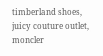timberland shoes, juicy couture outlet, moncler